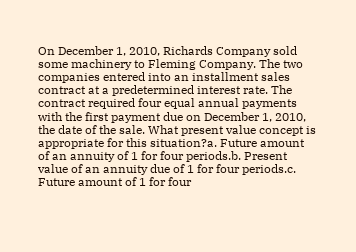On December 1, 2010, Richards Company sold some machinery to Fleming Company. The two companies entered into an installment sales contract at a predetermined interest rate. The contract required four equal annual payments with the first payment due on December 1, 2010, the date of the sale. What present value concept is appropriate for this situation?a. Future amount of an annuity of 1 for four periods.b. Present value of an annuity due of 1 for four periods.c. Future amount of 1 for four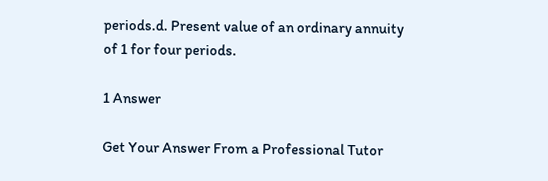periods.d. Present value of an ordinary annuity of 1 for four periods.

1 Answer

Get Your Answer From a Professional Tutor